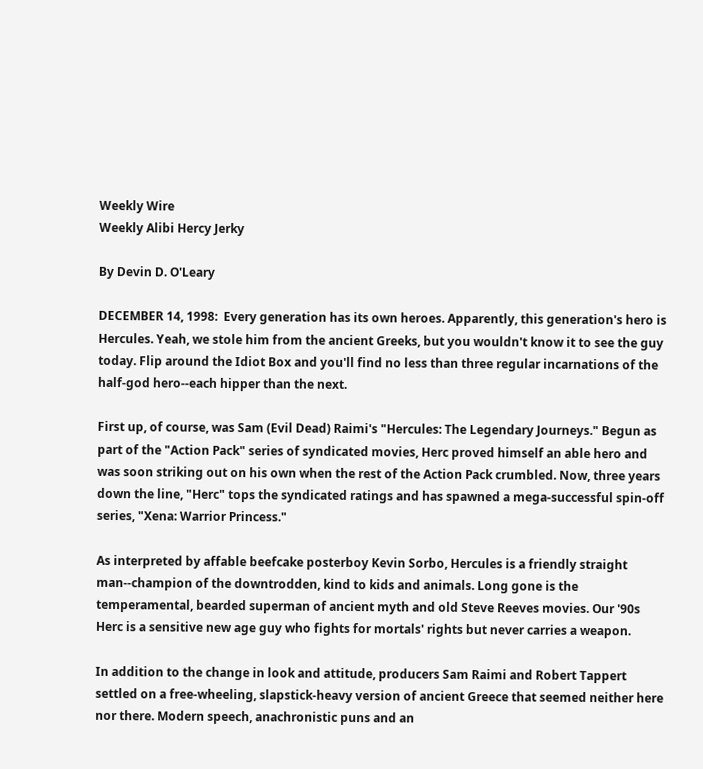Weekly Wire
Weekly Alibi Hercy Jerky

By Devin D. O'Leary

DECEMBER 14, 1998:  Every generation has its own heroes. Apparently, this generation's hero is Hercules. Yeah, we stole him from the ancient Greeks, but you wouldn't know it to see the guy today. Flip around the Idiot Box and you'll find no less than three regular incarnations of the half-god hero--each hipper than the next.

First up, of course, was Sam (Evil Dead) Raimi's "Hercules: The Legendary Journeys." Begun as part of the "Action Pack" series of syndicated movies, Herc proved himself an able hero and was soon striking out on his own when the rest of the Action Pack crumbled. Now, three years down the line, "Herc" tops the syndicated ratings and has spawned a mega-successful spin-off series, "Xena: Warrior Princess."

As interpreted by affable beefcake posterboy Kevin Sorbo, Hercules is a friendly straight man--champion of the downtrodden, kind to kids and animals. Long gone is the temperamental, bearded superman of ancient myth and old Steve Reeves movies. Our '90s Herc is a sensitive new age guy who fights for mortals' rights but never carries a weapon.

In addition to the change in look and attitude, producers Sam Raimi and Robert Tappert settled on a free-wheeling, slapstick-heavy version of ancient Greece that seemed neither here nor there. Modern speech, anachronistic puns and an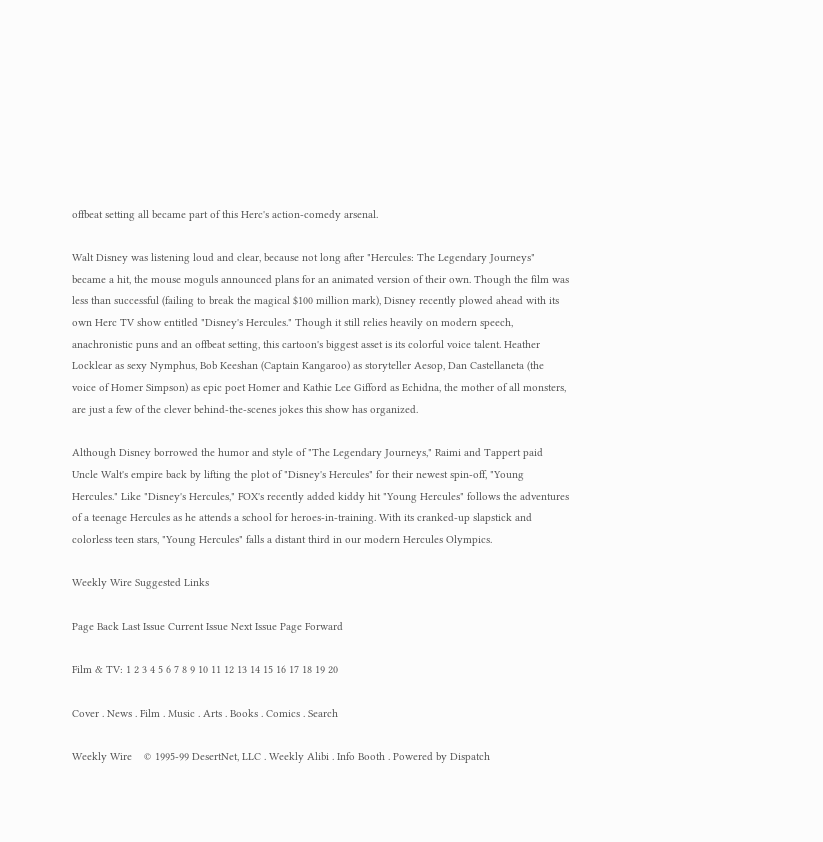offbeat setting all became part of this Herc's action-comedy arsenal.

Walt Disney was listening loud and clear, because not long after "Hercules: The Legendary Journeys" became a hit, the mouse moguls announced plans for an animated version of their own. Though the film was less than successful (failing to break the magical $100 million mark), Disney recently plowed ahead with its own Herc TV show entitled "Disney's Hercules." Though it still relies heavily on modern speech, anachronistic puns and an offbeat setting, this cartoon's biggest asset is its colorful voice talent. Heather Locklear as sexy Nymphus, Bob Keeshan (Captain Kangaroo) as storyteller Aesop, Dan Castellaneta (the voice of Homer Simpson) as epic poet Homer and Kathie Lee Gifford as Echidna, the mother of all monsters, are just a few of the clever behind-the-scenes jokes this show has organized.

Although Disney borrowed the humor and style of "The Legendary Journeys," Raimi and Tappert paid Uncle Walt's empire back by lifting the plot of "Disney's Hercules" for their newest spin-off, "Young Hercules." Like "Disney's Hercules," FOX's recently added kiddy hit "Young Hercules" follows the adventures of a teenage Hercules as he attends a school for heroes-in-training. With its cranked-up slapstick and colorless teen stars, "Young Hercules" falls a distant third in our modern Hercules Olympics.

Weekly Wire Suggested Links

Page Back Last Issue Current Issue Next Issue Page Forward

Film & TV: 1 2 3 4 5 6 7 8 9 10 11 12 13 14 15 16 17 18 19 20

Cover . News . Film . Music . Arts . Books . Comics . Search

Weekly Wire    © 1995-99 DesertNet, LLC . Weekly Alibi . Info Booth . Powered by Dispatch